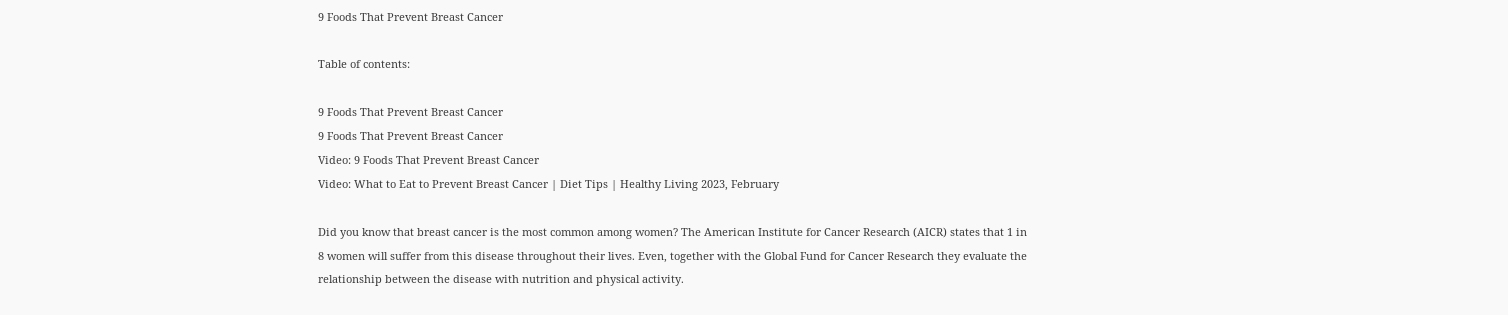9 Foods That Prevent Breast Cancer

Table of contents:

9 Foods That Prevent Breast Cancer
9 Foods That Prevent Breast Cancer
Video: 9 Foods That Prevent Breast Cancer
Video: What to Eat to Prevent Breast Cancer | Diet Tips | Healthy Living 2023, February

Did you know that breast cancer is the most common among women? The American Institute for Cancer Research (AICR) states that 1 in 8 women will suffer from this disease throughout their lives. Even, together with the Global Fund for Cancer Research they evaluate the relationship between the disease with nutrition and physical activity.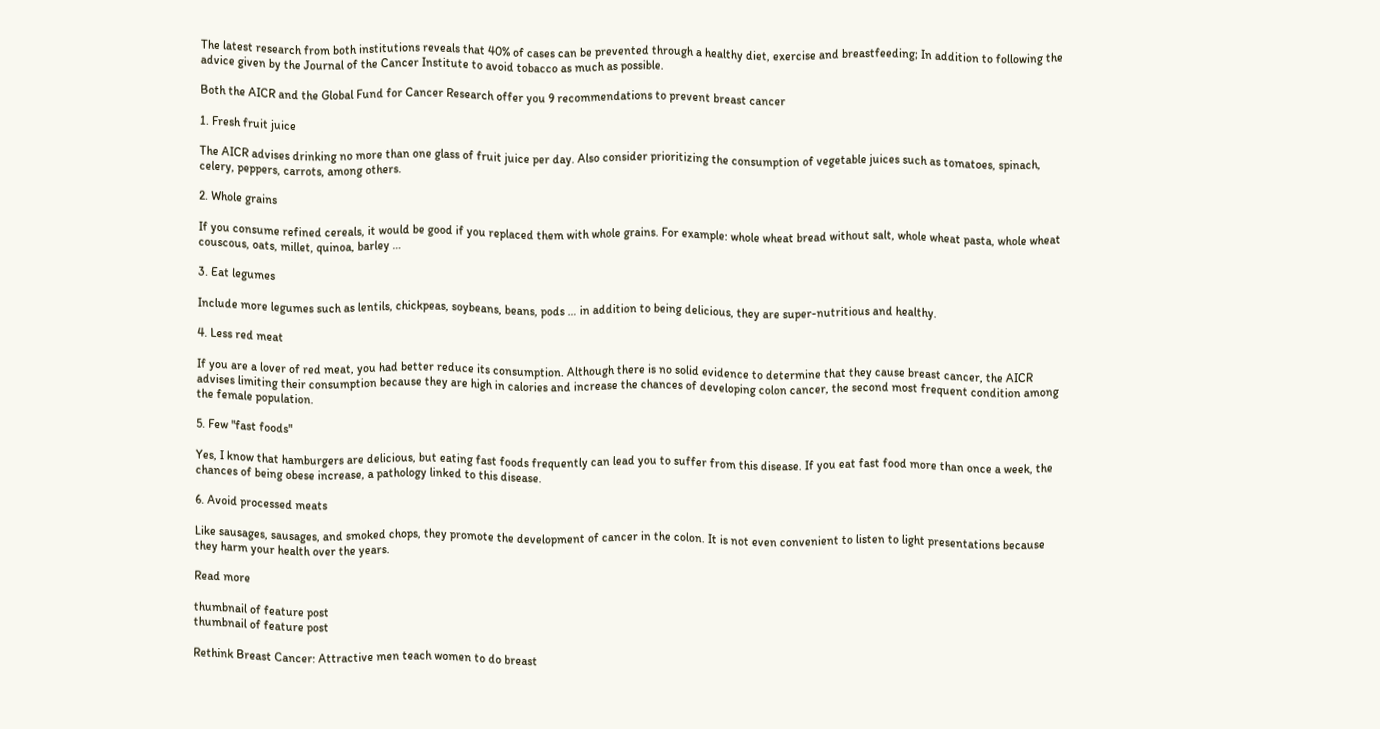The latest research from both institutions reveals that 40% of cases can be prevented through a healthy diet, exercise and breastfeeding; In addition to following the advice given by the Journal of the Cancer Institute to avoid tobacco as much as possible.

Both the AICR and the Global Fund for Cancer Research offer you 9 recommendations to prevent breast cancer

1. Fresh fruit juice

The AICR advises drinking no more than one glass of fruit juice per day. Also consider prioritizing the consumption of vegetable juices such as tomatoes, spinach, celery, peppers, carrots, among others.

2. Whole grains

If you consume refined cereals, it would be good if you replaced them with whole grains. For example: whole wheat bread without salt, whole wheat pasta, whole wheat couscous, oats, millet, quinoa, barley …

3. Eat legumes

Include more legumes such as lentils, chickpeas, soybeans, beans, pods … in addition to being delicious, they are super-nutritious and healthy.

4. Less red meat

If you are a lover of red meat, you had better reduce its consumption. Although there is no solid evidence to determine that they cause breast cancer, the AICR advises limiting their consumption because they are high in calories and increase the chances of developing colon cancer, the second most frequent condition among the female population.

5. Few "fast foods"

Yes, I know that hamburgers are delicious, but eating fast foods frequently can lead you to suffer from this disease. If you eat fast food more than once a week, the chances of being obese increase, a pathology linked to this disease.

6. Avoid processed meats

Like sausages, sausages, and smoked chops, they promote the development of cancer in the colon. It is not even convenient to listen to light presentations because they harm your health over the years.

Read more

thumbnail of feature post
thumbnail of feature post

Rethink Breast Cancer: Attractive men teach women to do breast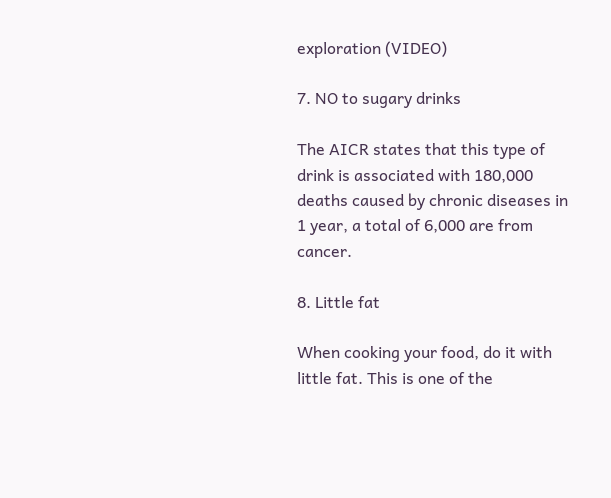exploration (VIDEO)

7. NO to sugary drinks

The AICR states that this type of drink is associated with 180,000 deaths caused by chronic diseases in 1 year, a total of 6,000 are from cancer.

8. Little fat

When cooking your food, do it with little fat. This is one of the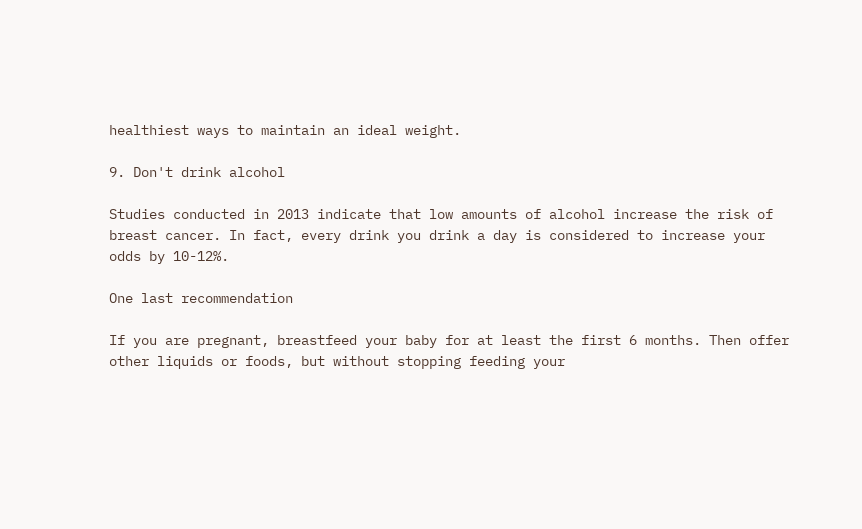healthiest ways to maintain an ideal weight.

9. Don't drink alcohol

Studies conducted in 2013 indicate that low amounts of alcohol increase the risk of breast cancer. In fact, every drink you drink a day is considered to increase your odds by 10-12%.

One last recommendation

If you are pregnant, breastfeed your baby for at least the first 6 months. Then offer other liquids or foods, but without stopping feeding your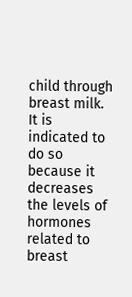child through breast milk. It is indicated to do so because it decreases the levels of hormones related to breast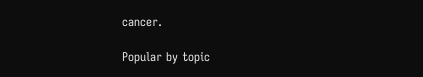cancer.

Popular by topic